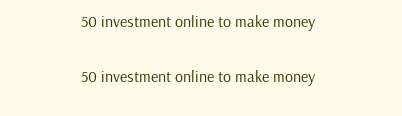50 investment online to make money

50 investment online to make money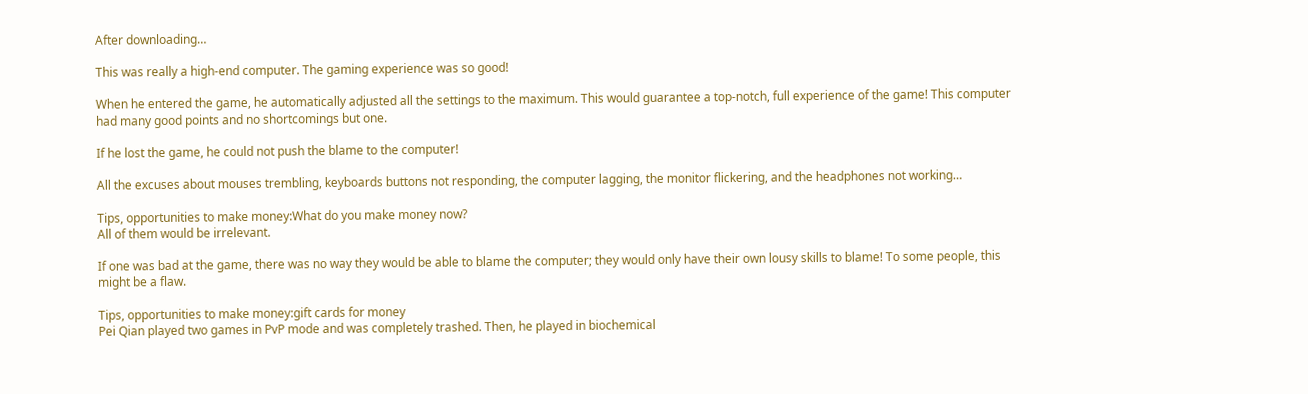After downloading…

This was really a high-end computer. The gaming experience was so good!

When he entered the game, he automatically adjusted all the settings to the maximum. This would guarantee a top-notch, full experience of the game! This computer had many good points and no shortcomings but one.

If he lost the game, he could not push the blame to the computer!

All the excuses about mouses trembling, keyboards buttons not responding, the computer lagging, the monitor flickering, and the headphones not working…

Tips, opportunities to make money:What do you make money now?
All of them would be irrelevant.

If one was bad at the game, there was no way they would be able to blame the computer; they would only have their own lousy skills to blame! To some people, this might be a flaw.

Tips, opportunities to make money:gift cards for money
Pei Qian played two games in PvP mode and was completely trashed. Then, he played in biochemical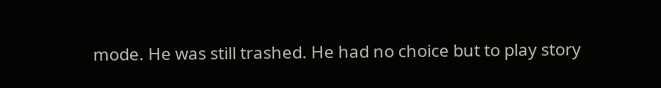mode. He was still trashed. He had no choice but to play story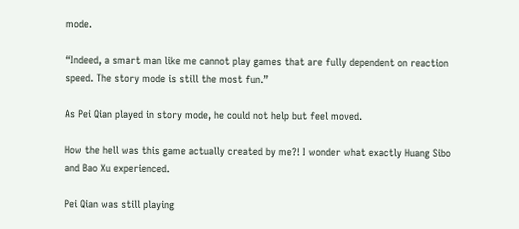mode.

“Indeed, a smart man like me cannot play games that are fully dependent on reaction speed. The story mode is still the most fun.”

As Pei Qian played in story mode, he could not help but feel moved.

How the hell was this game actually created by me?! I wonder what exactly Huang Sibo and Bao Xu experienced.

Pei Qian was still playing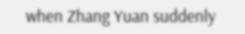when Zhang Yuan suddenly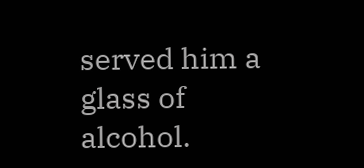served him a glass of alcohol.